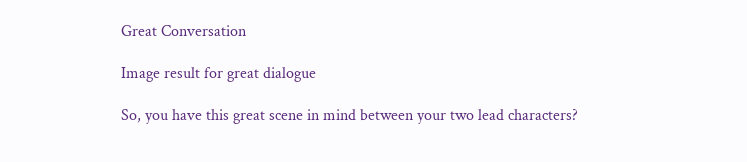Great Conversation

Image result for great dialogue

So, you have this great scene in mind between your two lead characters?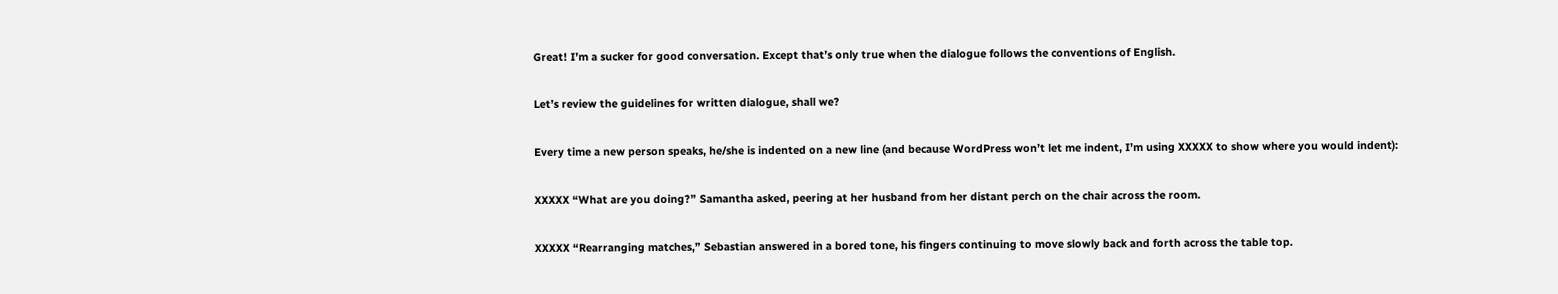Great! I’m a sucker for good conversation. Except that’s only true when the dialogue follows the conventions of English.

Let’s review the guidelines for written dialogue, shall we?

Every time a new person speaks, he/she is indented on a new line (and because WordPress won’t let me indent, I’m using XXXXX to show where you would indent):

XXXXX “What are you doing?” Samantha asked, peering at her husband from her distant perch on the chair across the room.

XXXXX “Rearranging matches,” Sebastian answered in a bored tone, his fingers continuing to move slowly back and forth across the table top.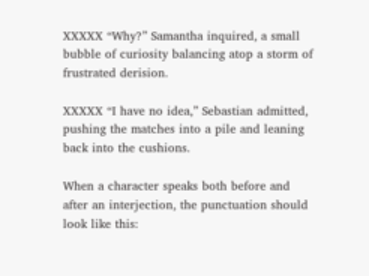XXXXX “Why?” Samantha inquired, a small bubble of curiosity balancing atop a storm of frustrated derision.

XXXXX “I have no idea,” Sebastian admitted, pushing the matches into a pile and leaning back into the cushions.

When a character speaks both before and after an interjection, the punctuation should look like this: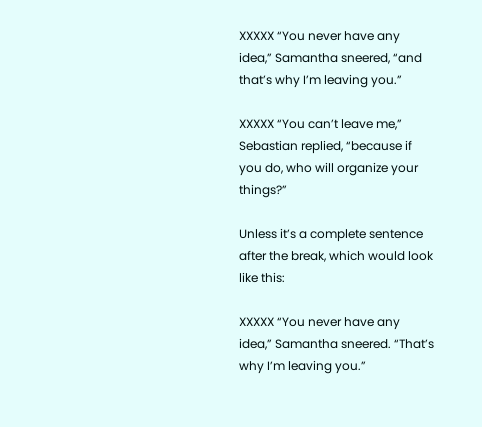XXXXX “You never have any idea,” Samantha sneered, “and that’s why I’m leaving you.”

XXXXX “You can’t leave me,” Sebastian replied, “because if you do, who will organize your things?”

Unless it’s a complete sentence after the break, which would look like this:

XXXXX “You never have any idea,” Samantha sneered. “That’s why I’m leaving you.”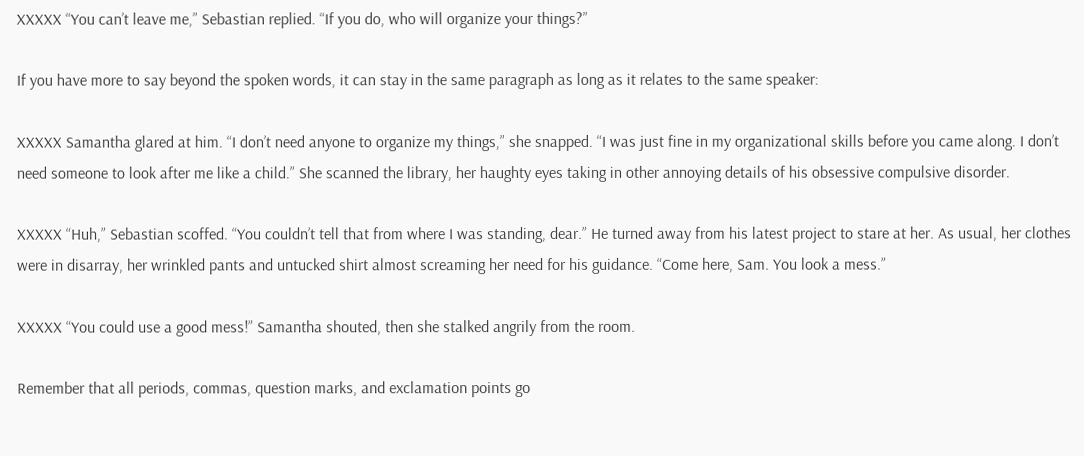XXXXX “You can’t leave me,” Sebastian replied. “If you do, who will organize your things?”

If you have more to say beyond the spoken words, it can stay in the same paragraph as long as it relates to the same speaker:

XXXXX Samantha glared at him. “I don’t need anyone to organize my things,” she snapped. “I was just fine in my organizational skills before you came along. I don’t need someone to look after me like a child.” She scanned the library, her haughty eyes taking in other annoying details of his obsessive compulsive disorder.

XXXXX “Huh,” Sebastian scoffed. “You couldn’t tell that from where I was standing, dear.” He turned away from his latest project to stare at her. As usual, her clothes were in disarray, her wrinkled pants and untucked shirt almost screaming her need for his guidance. “Come here, Sam. You look a mess.”

XXXXX “You could use a good mess!” Samantha shouted, then she stalked angrily from the room.

Remember that all periods, commas, question marks, and exclamation points go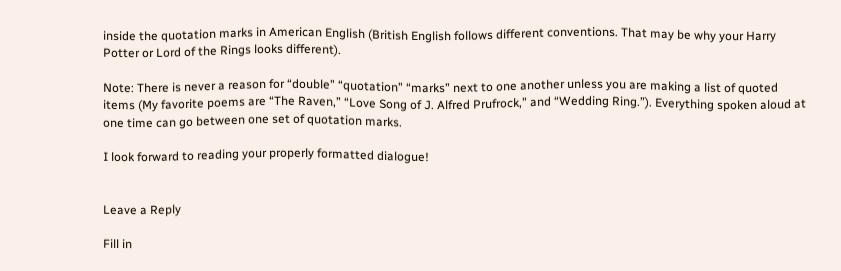inside the quotation marks in American English (British English follows different conventions. That may be why your Harry Potter or Lord of the Rings looks different).

Note: There is never a reason for “double” “quotation” “marks” next to one another unless you are making a list of quoted items (My favorite poems are “The Raven,” “Love Song of J. Alfred Prufrock,” and “Wedding Ring.”). Everything spoken aloud at one time can go between one set of quotation marks.

I look forward to reading your properly formatted dialogue!


Leave a Reply

Fill in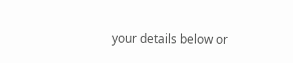your details below or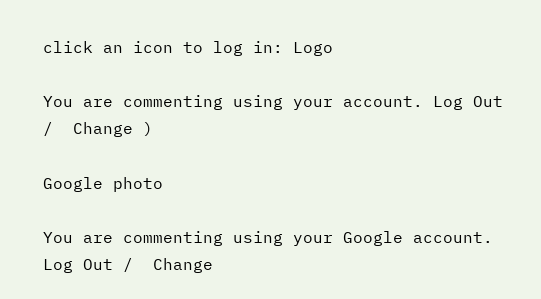click an icon to log in: Logo

You are commenting using your account. Log Out /  Change )

Google photo

You are commenting using your Google account. Log Out /  Change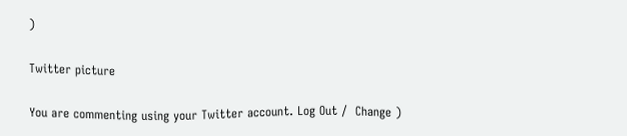)

Twitter picture

You are commenting using your Twitter account. Log Out /  Change )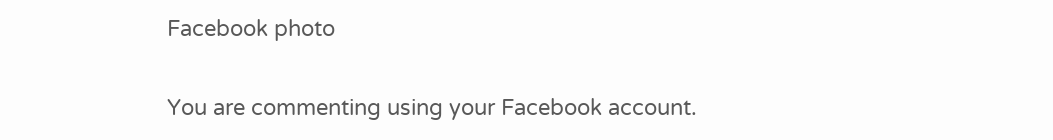Facebook photo

You are commenting using your Facebook account.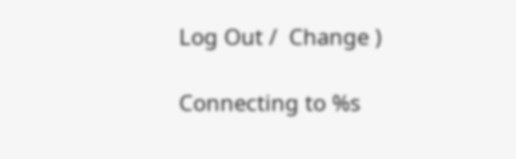Log Out /  Change )

Connecting to %s